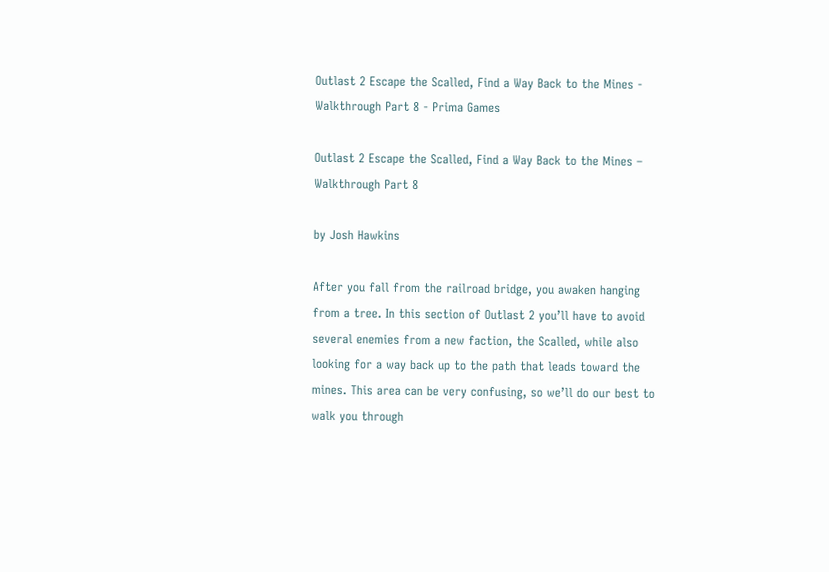Outlast 2 Escape the Scalled, Find a Way Back to the Mines - Walkthrough Part 8 - Prima Games

Outlast 2 Escape the Scalled, Find a Way Back to the Mines – Walkthrough Part 8

by Josh Hawkins

After you fall from the railroad bridge, you awaken hanging from a tree. In this section of Outlast 2 you’ll have to avoid several enemies from a new faction, the Scalled, while also looking for a way back up to the path that leads toward the mines. This area can be very confusing, so we’ll do our best to walk you through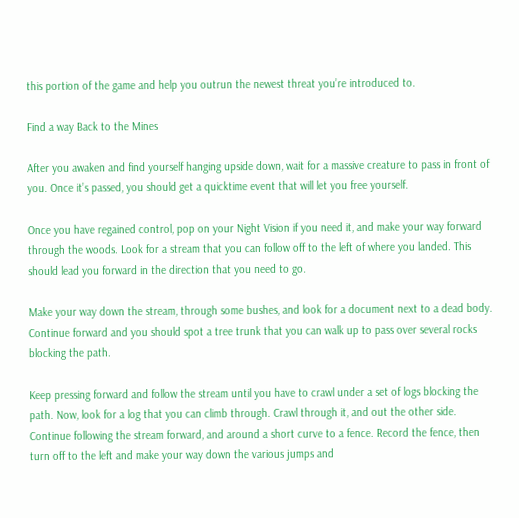this portion of the game and help you outrun the newest threat you’re introduced to.

Find a way Back to the Mines

After you awaken and find yourself hanging upside down, wait for a massive creature to pass in front of you. Once it’s passed, you should get a quicktime event that will let you free yourself.

Once you have regained control, pop on your Night Vision if you need it, and make your way forward through the woods. Look for a stream that you can follow off to the left of where you landed. This should lead you forward in the direction that you need to go.

Make your way down the stream, through some bushes, and look for a document next to a dead body. Continue forward and you should spot a tree trunk that you can walk up to pass over several rocks blocking the path.

Keep pressing forward and follow the stream until you have to crawl under a set of logs blocking the path. Now, look for a log that you can climb through. Crawl through it, and out the other side. Continue following the stream forward, and around a short curve to a fence. Record the fence, then turn off to the left and make your way down the various jumps and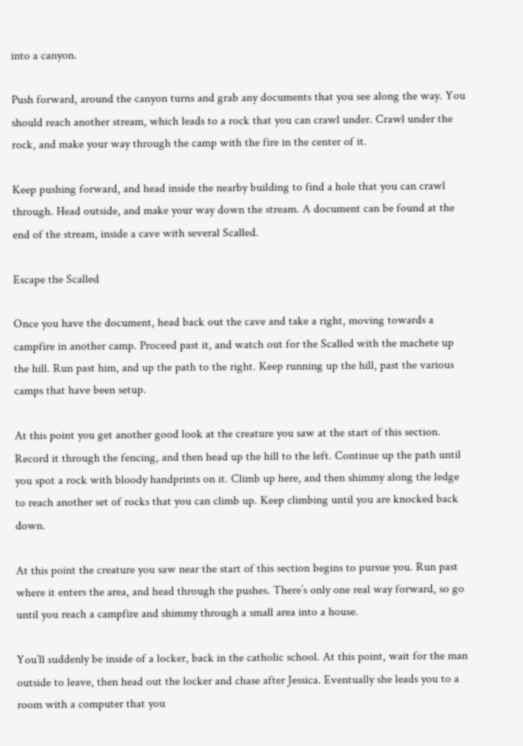into a canyon.

Push forward, around the canyon turns and grab any documents that you see along the way. You should reach another stream, which leads to a rock that you can crawl under. Crawl under the rock, and make your way through the camp with the fire in the center of it.

Keep pushing forward, and head inside the nearby building to find a hole that you can crawl through. Head outside, and make your way down the stream. A document can be found at the end of the stream, inside a cave with several Scalled.

Escape the Scalled

Once you have the document, head back out the cave and take a right, moving towards a campfire in another camp. Proceed past it, and watch out for the Scalled with the machete up the hill. Run past him, and up the path to the right. Keep running up the hill, past the various camps that have been setup.

At this point you get another good look at the creature you saw at the start of this section. Record it through the fencing, and then head up the hill to the left. Continue up the path until you spot a rock with bloody handprints on it. Climb up here, and then shimmy along the ledge to reach another set of rocks that you can climb up. Keep climbing until you are knocked back down.

At this point the creature you saw near the start of this section begins to pursue you. Run past where it enters the area, and head through the pushes. There’s only one real way forward, so go until you reach a campfire and shimmy through a small area into a house.

You’ll suddenly be inside of a locker, back in the catholic school. At this point, wait for the man outside to leave, then head out the locker and chase after Jessica. Eventually she leads you to a room with a computer that you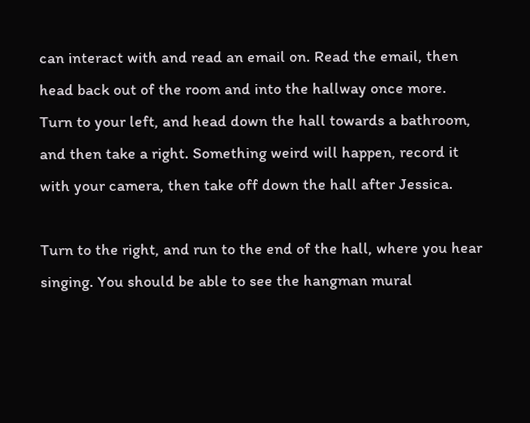can interact with and read an email on. Read the email, then head back out of the room and into the hallway once more. Turn to your left, and head down the hall towards a bathroom, and then take a right. Something weird will happen, record it with your camera, then take off down the hall after Jessica.

Turn to the right, and run to the end of the hall, where you hear singing. You should be able to see the hangman mural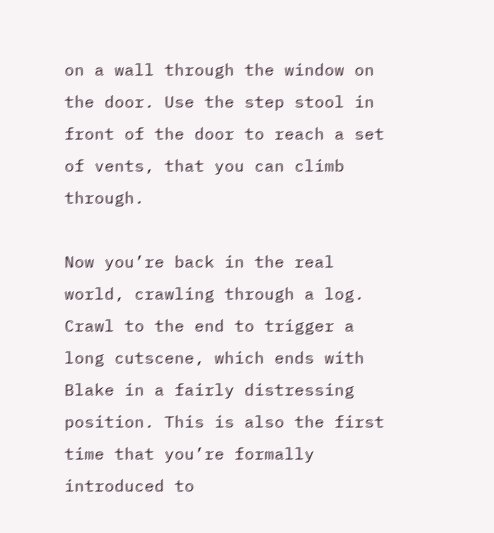on a wall through the window on the door. Use the step stool in front of the door to reach a set of vents, that you can climb through.

Now you’re back in the real world, crawling through a log. Crawl to the end to trigger a long cutscene, which ends with Blake in a fairly distressing position. This is also the first time that you’re formally introduced to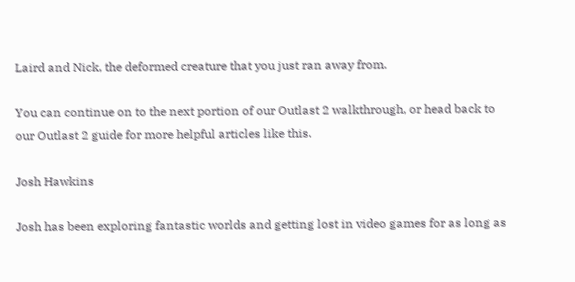Laird and Nick, the deformed creature that you just ran away from.

You can continue on to the next portion of our Outlast 2 walkthrough, or head back to our Outlast 2 guide for more helpful articles like this.

Josh Hawkins

Josh has been exploring fantastic worlds and getting lost in video games for as long as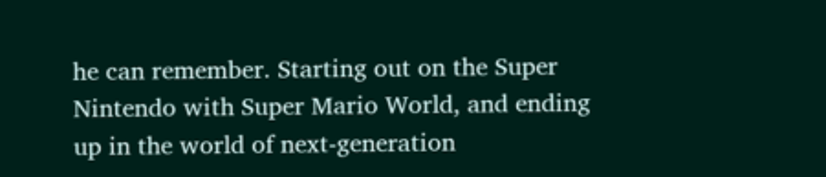he can remember. Starting out on the Super Nintendo with Super Mario World, and ending up in the world of next-generation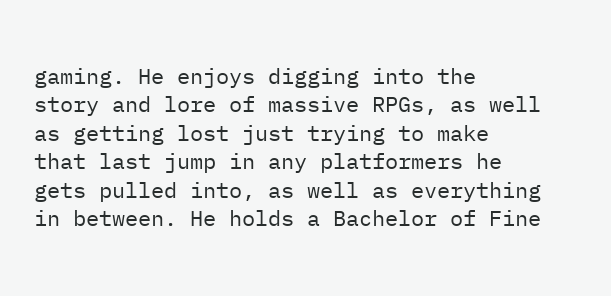gaming. He enjoys digging into the story and lore of massive RPGs, as well as getting lost just trying to make that last jump in any platformers he gets pulled into, as well as everything in between. He holds a Bachelor of Fine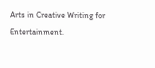Arts in Creative Writing for Entertainment.